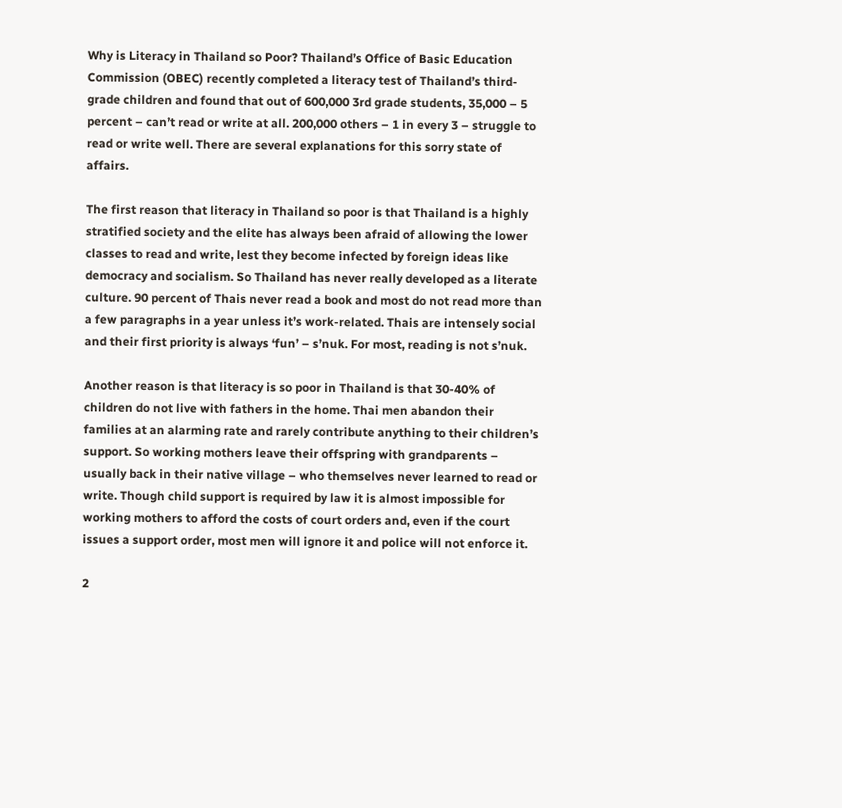Why is Literacy in Thailand so Poor? Thailand’s Office of Basic Education Commission (OBEC) recently completed a literacy test of Thailand’s third-grade children and found that out of 600,000 3rd grade students, 35,000 – 5 percent – can’t read or write at all. 200,000 others – 1 in every 3 – struggle to read or write well. There are several explanations for this sorry state of affairs.

The first reason that literacy in Thailand so poor is that Thailand is a highly stratified society and the elite has always been afraid of allowing the lower classes to read and write, lest they become infected by foreign ideas like democracy and socialism. So Thailand has never really developed as a literate culture. 90 percent of Thais never read a book and most do not read more than a few paragraphs in a year unless it’s work-related. Thais are intensely social and their first priority is always ‘fun’ – s’nuk. For most, reading is not s’nuk.

Another reason is that literacy is so poor in Thailand is that 30-40% of children do not live with fathers in the home. Thai men abandon their families at an alarming rate and rarely contribute anything to their children’s support. So working mothers leave their offspring with grandparents – usually back in their native village – who themselves never learned to read or write. Though child support is required by law it is almost impossible for working mothers to afford the costs of court orders and, even if the court issues a support order, most men will ignore it and police will not enforce it.

2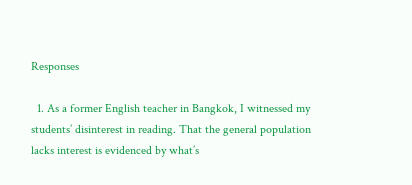Responses

  1. As a former English teacher in Bangkok, I witnessed my students’ disinterest in reading. That the general population lacks interest is evidenced by what’s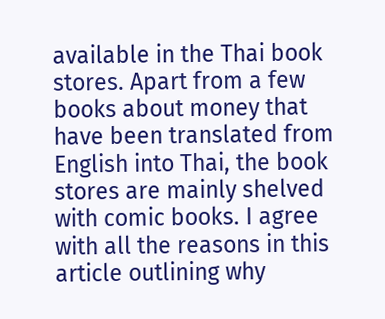available in the Thai book stores. Apart from a few books about money that have been translated from English into Thai, the book stores are mainly shelved with comic books. I agree with all the reasons in this article outlining why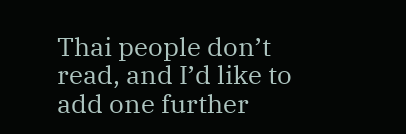Thai people don’t read, and I’d like to add one further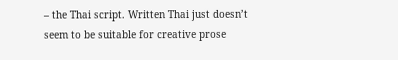– the Thai script. Written Thai just doesn’t seem to be suitable for creative prose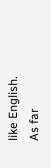like English. As far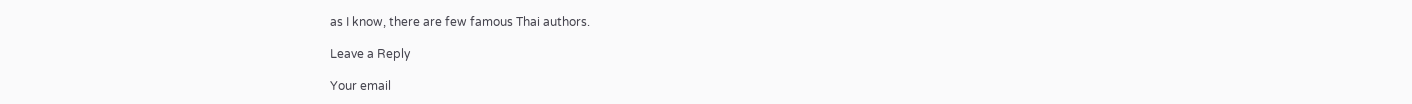as I know, there are few famous Thai authors.

Leave a Reply

Your email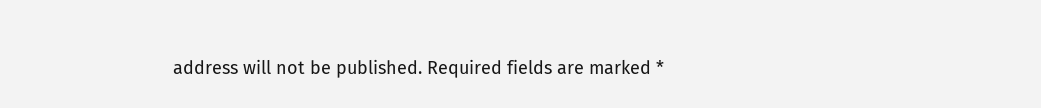address will not be published. Required fields are marked *